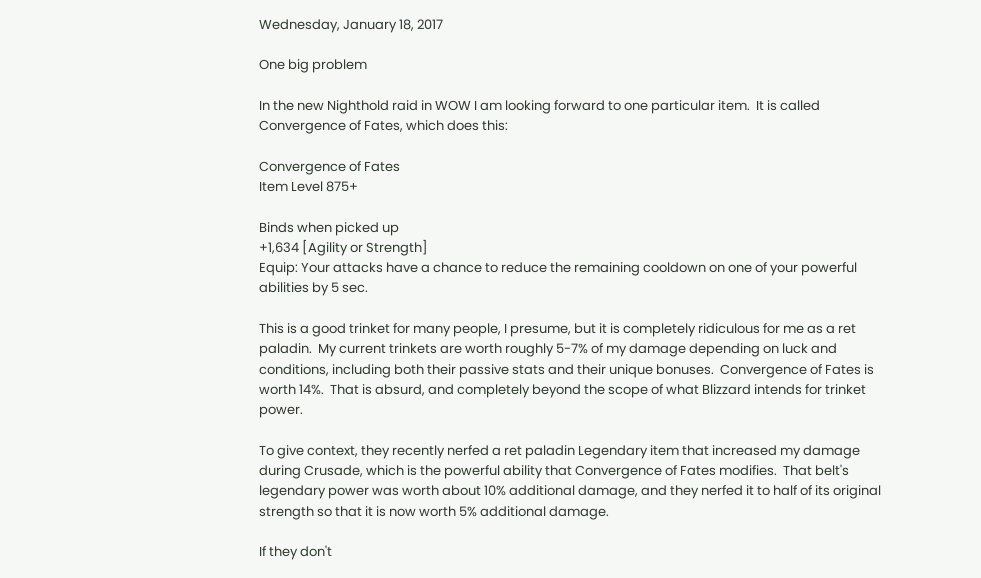Wednesday, January 18, 2017

One big problem

In the new Nighthold raid in WOW I am looking forward to one particular item.  It is called Convergence of Fates, which does this:

Convergence of Fates
Item Level 875+

Binds when picked up
+1,634 [Agility or Strength]
Equip: Your attacks have a chance to reduce the remaining cooldown on one of your powerful abilities by 5 sec.

This is a good trinket for many people, I presume, but it is completely ridiculous for me as a ret paladin.  My current trinkets are worth roughly 5-7% of my damage depending on luck and conditions, including both their passive stats and their unique bonuses.  Convergence of Fates is worth 14%.  That is absurd, and completely beyond the scope of what Blizzard intends for trinket power.

To give context, they recently nerfed a ret paladin Legendary item that increased my damage during Crusade, which is the powerful ability that Convergence of Fates modifies.  That belt's legendary power was worth about 10% additional damage, and they nerfed it to half of its original strength so that it is now worth 5% additional damage.

If they don't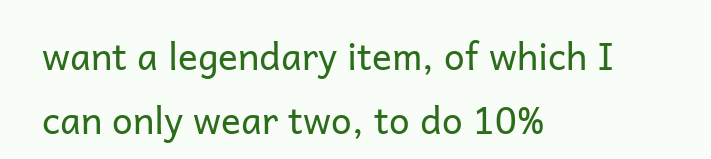want a legendary item, of which I can only wear two, to do 10%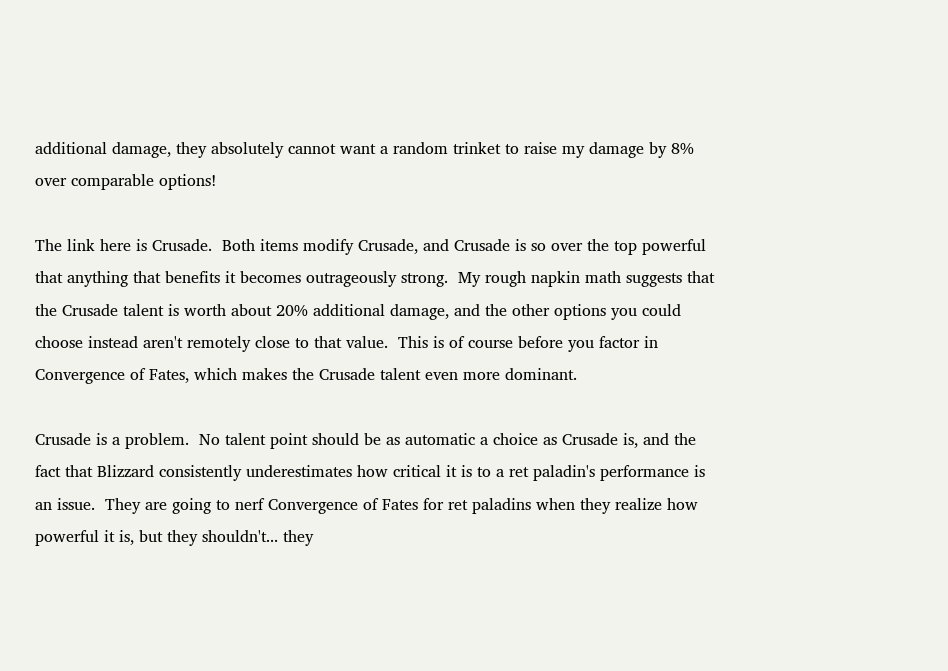additional damage, they absolutely cannot want a random trinket to raise my damage by 8% over comparable options!

The link here is Crusade.  Both items modify Crusade, and Crusade is so over the top powerful that anything that benefits it becomes outrageously strong.  My rough napkin math suggests that the Crusade talent is worth about 20% additional damage, and the other options you could choose instead aren't remotely close to that value.  This is of course before you factor in Convergence of Fates, which makes the Crusade talent even more dominant.

Crusade is a problem.  No talent point should be as automatic a choice as Crusade is, and the fact that Blizzard consistently underestimates how critical it is to a ret paladin's performance is an issue.  They are going to nerf Convergence of Fates for ret paladins when they realize how powerful it is, but they shouldn't... they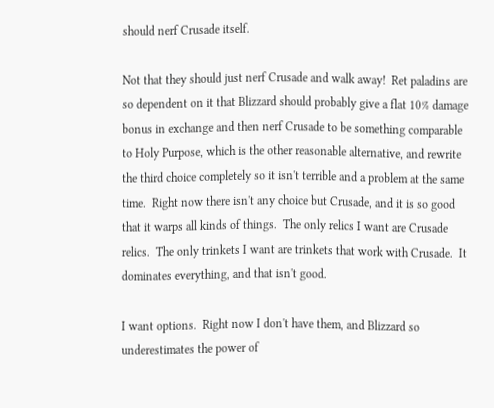should nerf Crusade itself.

Not that they should just nerf Crusade and walk away!  Ret paladins are so dependent on it that Blizzard should probably give a flat 10% damage bonus in exchange and then nerf Crusade to be something comparable to Holy Purpose, which is the other reasonable alternative, and rewrite the third choice completely so it isn't terrible and a problem at the same time.  Right now there isn't any choice but Crusade, and it is so good that it warps all kinds of things.  The only relics I want are Crusade relics.  The only trinkets I want are trinkets that work with Crusade.  It dominates everything, and that isn't good.

I want options.  Right now I don't have them, and Blizzard so underestimates the power of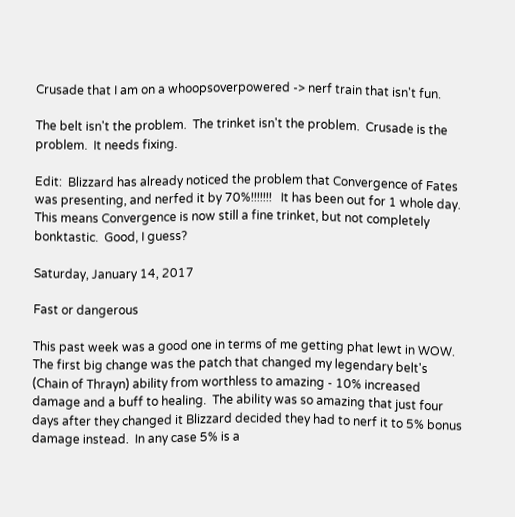Crusade that I am on a whoopsoverpowered -> nerf train that isn't fun.

The belt isn't the problem.  The trinket isn't the problem.  Crusade is the problem.  It needs fixing.

Edit:  Blizzard has already noticed the problem that Convergence of Fates was presenting, and nerfed it by 70%!!!!!!!   It has been out for 1 whole day.  This means Convergence is now still a fine trinket, but not completely bonktastic.  Good, I guess?

Saturday, January 14, 2017

Fast or dangerous

This past week was a good one in terms of me getting phat lewt in WOW.  The first big change was the patch that changed my legendary belt's (Chain of Thrayn) ability from worthless to amazing - 10% increased damage and a buff to healing.  The ability was so amazing that just four days after they changed it Blizzard decided they had to nerf it to 5% bonus damage instead.  In any case 5% is a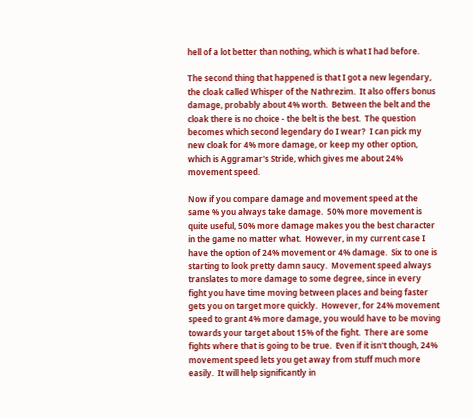hell of a lot better than nothing, which is what I had before.

The second thing that happened is that I got a new legendary, the cloak called Whisper of the Nathrezim.  It also offers bonus damage, probably about 4% worth.  Between the belt and the cloak there is no choice - the belt is the best.  The question becomes which second legendary do I wear?  I can pick my new cloak for 4% more damage, or keep my other option, which is Aggramar's Stride, which gives me about 24% movement speed.

Now if you compare damage and movement speed at the same % you always take damage.  50% more movement is quite useful, 50% more damage makes you the best character in the game no matter what.  However, in my current case I have the option of 24% movement or 4% damage.  Six to one is starting to look pretty damn saucy.  Movement speed always translates to more damage to some degree, since in every fight you have time moving between places and being faster gets you on target more quickly.  However, for 24% movement speed to grant 4% more damage, you would have to be moving towards your target about 15% of the fight.  There are some fights where that is going to be true.  Even if it isn't though, 24% movement speed lets you get away from stuff much more easily.  It will help significantly in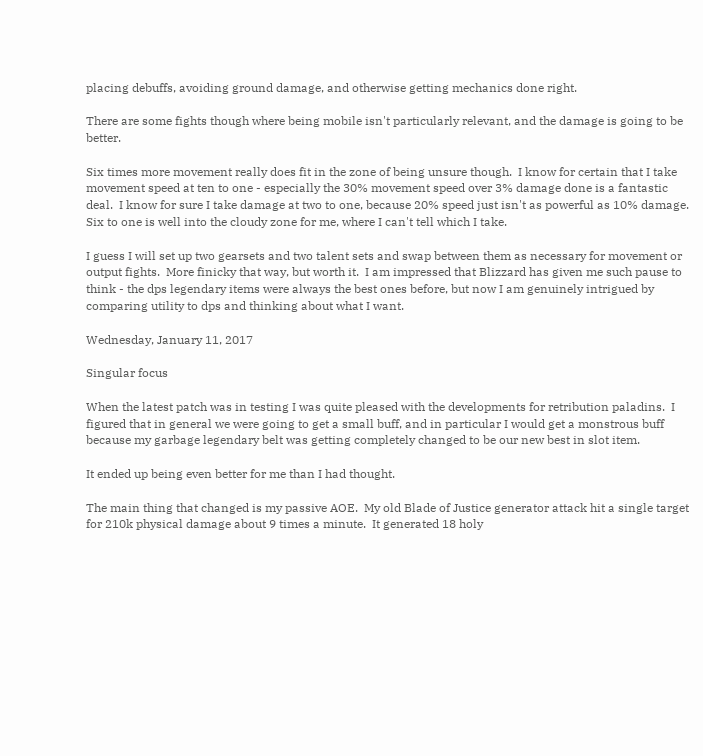placing debuffs, avoiding ground damage, and otherwise getting mechanics done right.

There are some fights though where being mobile isn't particularly relevant, and the damage is going to be better.

Six times more movement really does fit in the zone of being unsure though.  I know for certain that I take movement speed at ten to one - especially the 30% movement speed over 3% damage done is a fantastic deal.  I know for sure I take damage at two to one, because 20% speed just isn't as powerful as 10% damage.  Six to one is well into the cloudy zone for me, where I can't tell which I take.

I guess I will set up two gearsets and two talent sets and swap between them as necessary for movement or output fights.  More finicky that way, but worth it.  I am impressed that Blizzard has given me such pause to think - the dps legendary items were always the best ones before, but now I am genuinely intrigued by comparing utility to dps and thinking about what I want.

Wednesday, January 11, 2017

Singular focus

When the latest patch was in testing I was quite pleased with the developments for retribution paladins.  I figured that in general we were going to get a small buff, and in particular I would get a monstrous buff because my garbage legendary belt was getting completely changed to be our new best in slot item.

It ended up being even better for me than I had thought.

The main thing that changed is my passive AOE.  My old Blade of Justice generator attack hit a single target for 210k physical damage about 9 times a minute.  It generated 18 holy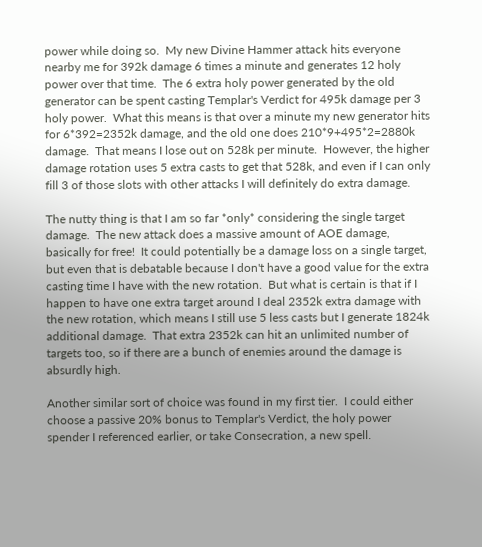power while doing so.  My new Divine Hammer attack hits everyone nearby me for 392k damage 6 times a minute and generates 12 holy power over that time.  The 6 extra holy power generated by the old generator can be spent casting Templar's Verdict for 495k damage per 3 holy power.  What this means is that over a minute my new generator hits for 6*392=2352k damage, and the old one does 210*9+495*2=2880k damage.  That means I lose out on 528k per minute.  However, the higher damage rotation uses 5 extra casts to get that 528k, and even if I can only fill 3 of those slots with other attacks I will definitely do extra damage.

The nutty thing is that I am so far *only* considering the single target damage.  The new attack does a massive amount of AOE damage, basically for free!  It could potentially be a damage loss on a single target, but even that is debatable because I don't have a good value for the extra casting time I have with the new rotation.  But what is certain is that if I happen to have one extra target around I deal 2352k extra damage with the new rotation, which means I still use 5 less casts but I generate 1824k additional damage.  That extra 2352k can hit an unlimited number of targets too, so if there are a bunch of enemies around the damage is absurdly high.

Another similar sort of choice was found in my first tier.  I could either choose a passive 20% bonus to Templar's Verdict, the holy power spender I referenced earlier, or take Consecration, a new spell.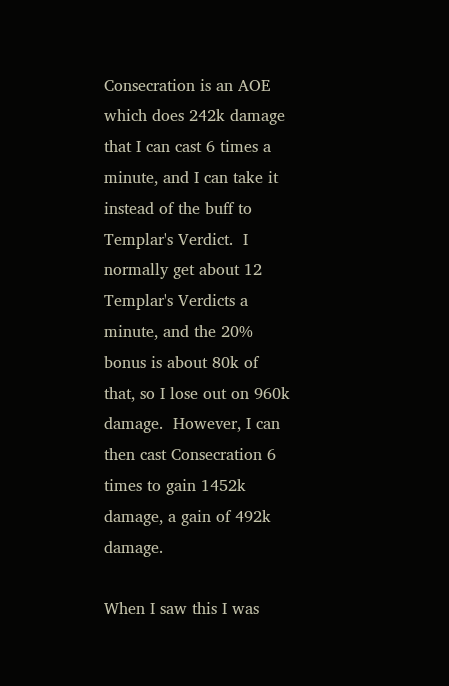Consecration is an AOE which does 242k damage that I can cast 6 times a minute, and I can take it instead of the buff to Templar's Verdict.  I normally get about 12 Templar's Verdicts a minute, and the 20% bonus is about 80k of that, so I lose out on 960k damage.  However, I can then cast Consecration 6 times to gain 1452k damage, a gain of 492k damage.

When I saw this I was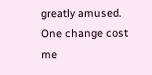greatly amused.  One change cost me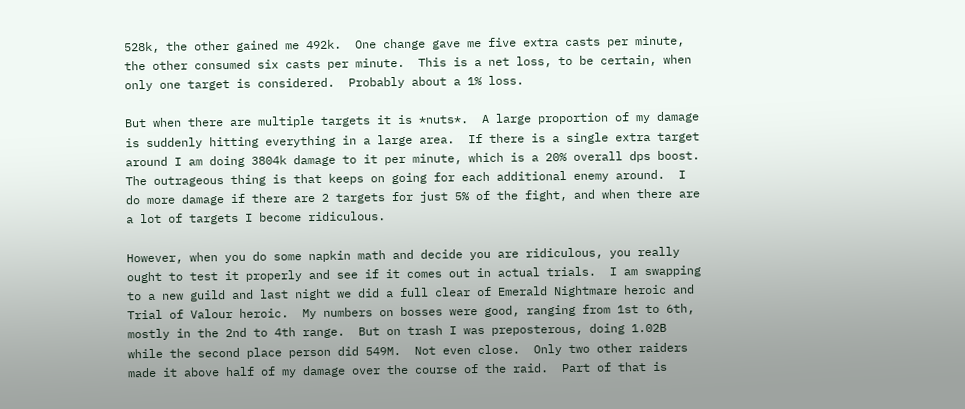528k, the other gained me 492k.  One change gave me five extra casts per minute, the other consumed six casts per minute.  This is a net loss, to be certain, when only one target is considered.  Probably about a 1% loss.

But when there are multiple targets it is *nuts*.  A large proportion of my damage is suddenly hitting everything in a large area.  If there is a single extra target around I am doing 3804k damage to it per minute, which is a 20% overall dps boost.  The outrageous thing is that keeps on going for each additional enemy around.  I do more damage if there are 2 targets for just 5% of the fight, and when there are a lot of targets I become ridiculous.

However, when you do some napkin math and decide you are ridiculous, you really ought to test it properly and see if it comes out in actual trials.  I am swapping to a new guild and last night we did a full clear of Emerald Nightmare heroic and Trial of Valour heroic.  My numbers on bosses were good, ranging from 1st to 6th, mostly in the 2nd to 4th range.  But on trash I was preposterous, doing 1.02B while the second place person did 549M.  Not even close.  Only two other raiders made it above half of my damage over the course of the raid.  Part of that is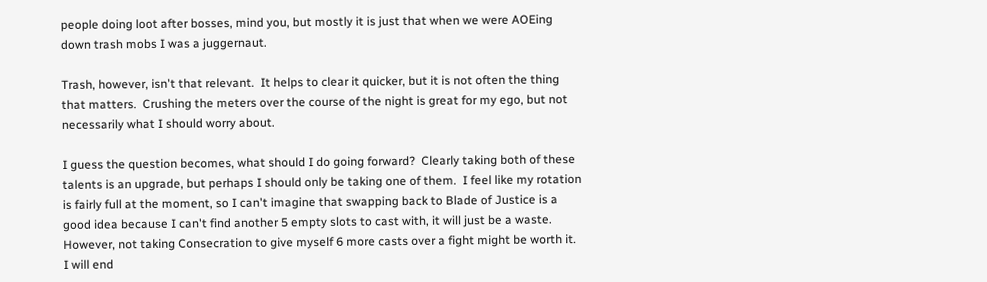people doing loot after bosses, mind you, but mostly it is just that when we were AOEing down trash mobs I was a juggernaut.

Trash, however, isn't that relevant.  It helps to clear it quicker, but it is not often the thing that matters.  Crushing the meters over the course of the night is great for my ego, but not necessarily what I should worry about.

I guess the question becomes, what should I do going forward?  Clearly taking both of these talents is an upgrade, but perhaps I should only be taking one of them.  I feel like my rotation is fairly full at the moment, so I can't imagine that swapping back to Blade of Justice is a good idea because I can't find another 5 empty slots to cast with, it will just be a waste.  However, not taking Consecration to give myself 6 more casts over a fight might be worth it.  I will end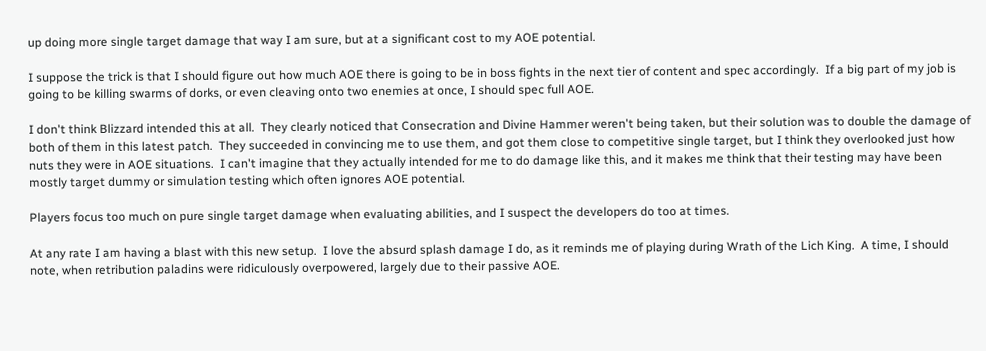up doing more single target damage that way I am sure, but at a significant cost to my AOE potential.

I suppose the trick is that I should figure out how much AOE there is going to be in boss fights in the next tier of content and spec accordingly.  If a big part of my job is going to be killing swarms of dorks, or even cleaving onto two enemies at once, I should spec full AOE.

I don't think Blizzard intended this at all.  They clearly noticed that Consecration and Divine Hammer weren't being taken, but their solution was to double the damage of both of them in this latest patch.  They succeeded in convincing me to use them, and got them close to competitive single target, but I think they overlooked just how nuts they were in AOE situations.  I can't imagine that they actually intended for me to do damage like this, and it makes me think that their testing may have been mostly target dummy or simulation testing which often ignores AOE potential.

Players focus too much on pure single target damage when evaluating abilities, and I suspect the developers do too at times.

At any rate I am having a blast with this new setup.  I love the absurd splash damage I do, as it reminds me of playing during Wrath of the Lich King.  A time, I should note, when retribution paladins were ridiculously overpowered, largely due to their passive AOE.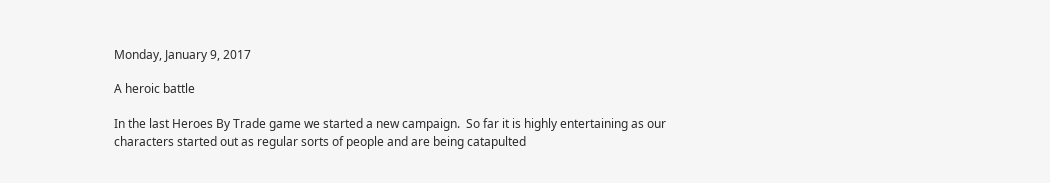Monday, January 9, 2017

A heroic battle

In the last Heroes By Trade game we started a new campaign.  So far it is highly entertaining as our characters started out as regular sorts of people and are being catapulted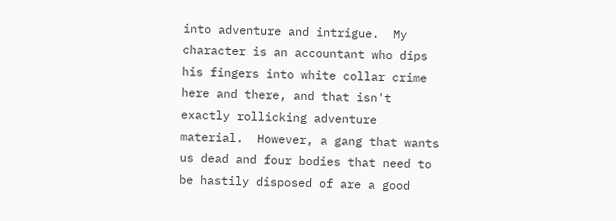into adventure and intrigue.  My character is an accountant who dips his fingers into white collar crime here and there, and that isn't exactly rollicking adventure material.  However, a gang that wants us dead and four bodies that need to be hastily disposed of are a good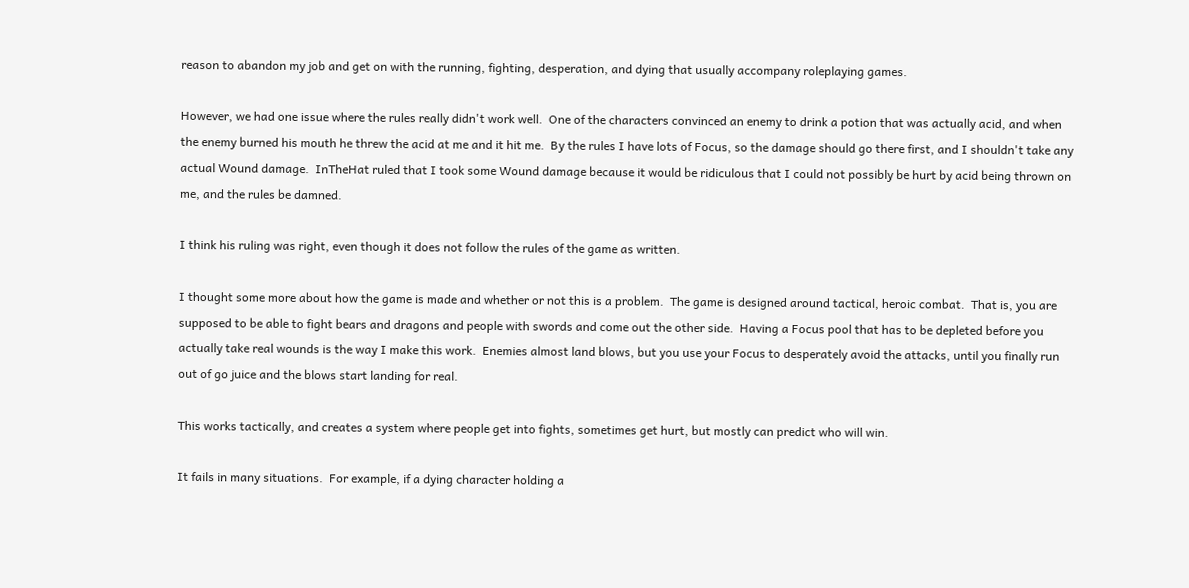reason to abandon my job and get on with the running, fighting, desperation, and dying that usually accompany roleplaying games.

However, we had one issue where the rules really didn't work well.  One of the characters convinced an enemy to drink a potion that was actually acid, and when the enemy burned his mouth he threw the acid at me and it hit me.  By the rules I have lots of Focus, so the damage should go there first, and I shouldn't take any actual Wound damage.  InTheHat ruled that I took some Wound damage because it would be ridiculous that I could not possibly be hurt by acid being thrown on me, and the rules be damned.

I think his ruling was right, even though it does not follow the rules of the game as written.

I thought some more about how the game is made and whether or not this is a problem.  The game is designed around tactical, heroic combat.  That is, you are supposed to be able to fight bears and dragons and people with swords and come out the other side.  Having a Focus pool that has to be depleted before you actually take real wounds is the way I make this work.  Enemies almost land blows, but you use your Focus to desperately avoid the attacks, until you finally run out of go juice and the blows start landing for real.

This works tactically, and creates a system where people get into fights, sometimes get hurt, but mostly can predict who will win.

It fails in many situations.  For example, if a dying character holding a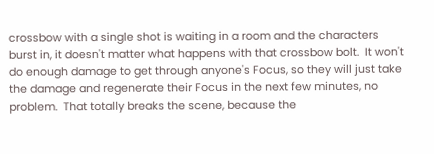crossbow with a single shot is waiting in a room and the characters burst in, it doesn't matter what happens with that crossbow bolt.  It won't do enough damage to get through anyone's Focus, so they will just take the damage and regenerate their Focus in the next few minutes, no problem.  That totally breaks the scene, because the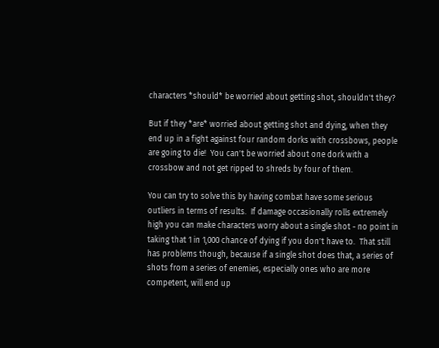characters *should* be worried about getting shot, shouldn't they?

But if they *are* worried about getting shot and dying, when they end up in a fight against four random dorks with crossbows, people are going to die!  You can't be worried about one dork with a crossbow and not get ripped to shreds by four of them.

You can try to solve this by having combat have some serious outliers in terms of results.  If damage occasionally rolls extremely high you can make characters worry about a single shot - no point in taking that 1 in 1,000 chance of dying if you don't have to.  That still has problems though, because if a single shot does that, a series of shots from a series of enemies, especially ones who are more competent, will end up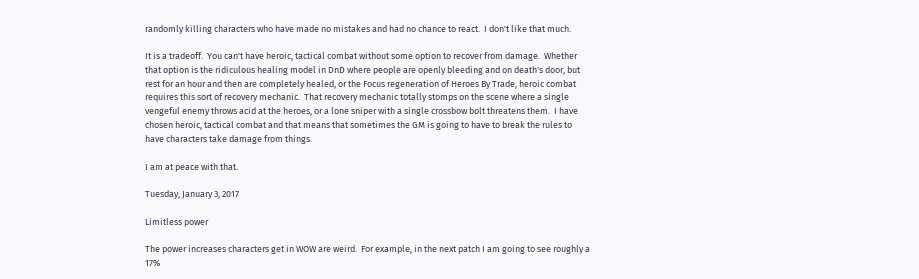randomly killing characters who have made no mistakes and had no chance to react.  I don't like that much.

It is a tradeoff.  You can't have heroic, tactical combat without some option to recover from damage.  Whether that option is the ridiculous healing model in DnD where people are openly bleeding and on death's door, but rest for an hour and then are completely healed, or the Focus regeneration of Heroes By Trade, heroic combat requires this sort of recovery mechanic.  That recovery mechanic totally stomps on the scene where a single vengeful enemy throws acid at the heroes, or a lone sniper with a single crossbow bolt threatens them.  I have chosen heroic, tactical combat and that means that sometimes the GM is going to have to break the rules to have characters take damage from things.

I am at peace with that.

Tuesday, January 3, 2017

Limitless power

The power increases characters get in WOW are weird.  For example, in the next patch I am going to see roughly a 17%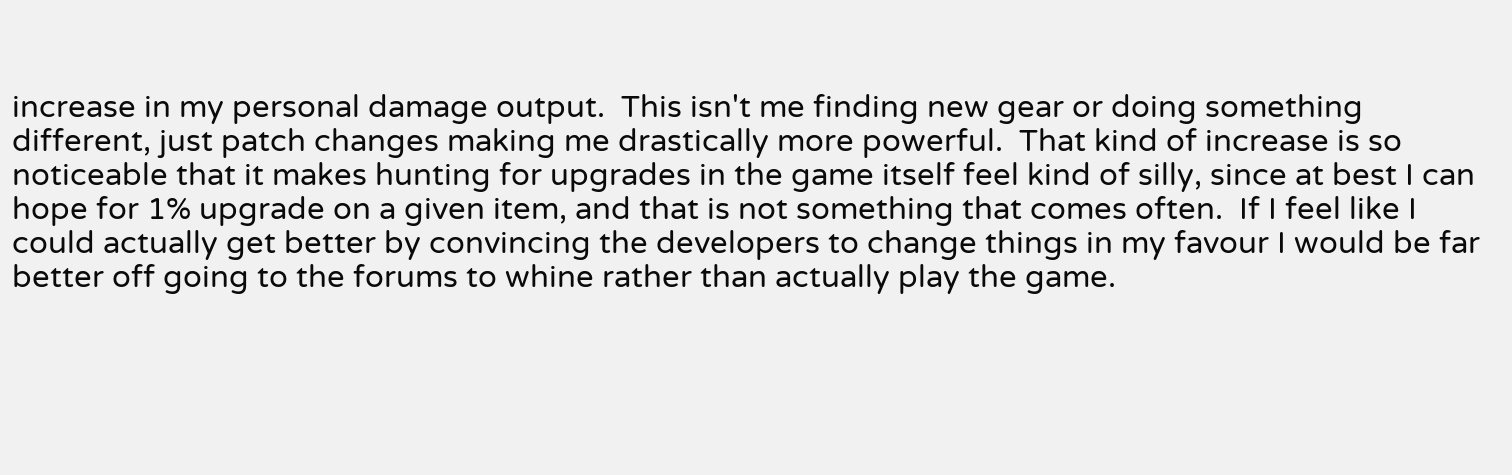increase in my personal damage output.  This isn't me finding new gear or doing something different, just patch changes making me drastically more powerful.  That kind of increase is so noticeable that it makes hunting for upgrades in the game itself feel kind of silly, since at best I can hope for 1% upgrade on a given item, and that is not something that comes often.  If I feel like I could actually get better by convincing the developers to change things in my favour I would be far better off going to the forums to whine rather than actually play the game.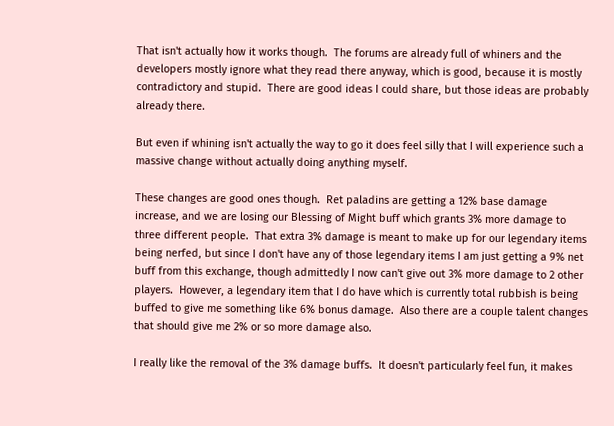That isn't actually how it works though.  The forums are already full of whiners and the developers mostly ignore what they read there anyway, which is good, because it is mostly contradictory and stupid.  There are good ideas I could share, but those ideas are probably already there.

But even if whining isn't actually the way to go it does feel silly that I will experience such a massive change without actually doing anything myself.

These changes are good ones though.  Ret paladins are getting a 12% base damage increase, and we are losing our Blessing of Might buff which grants 3% more damage to three different people.  That extra 3% damage is meant to make up for our legendary items being nerfed, but since I don't have any of those legendary items I am just getting a 9% net buff from this exchange, though admittedly I now can't give out 3% more damage to 2 other players.  However, a legendary item that I do have which is currently total rubbish is being buffed to give me something like 6% bonus damage.  Also there are a couple talent changes that should give me 2% or so more damage also.

I really like the removal of the 3% damage buffs.  It doesn't particularly feel fun, it makes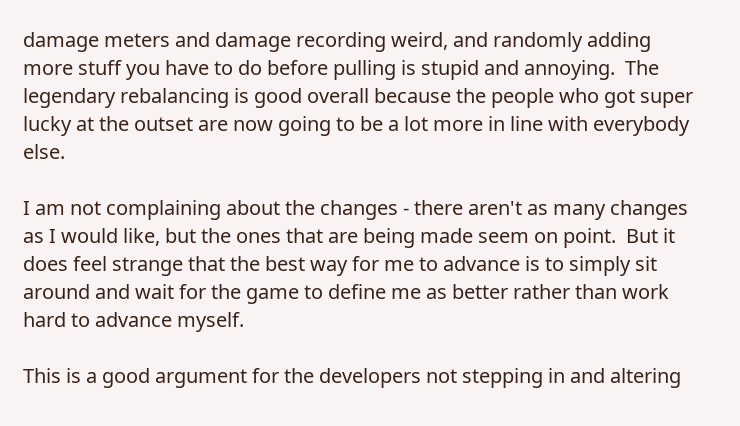damage meters and damage recording weird, and randomly adding more stuff you have to do before pulling is stupid and annoying.  The legendary rebalancing is good overall because the people who got super lucky at the outset are now going to be a lot more in line with everybody else.

I am not complaining about the changes - there aren't as many changes as I would like, but the ones that are being made seem on point.  But it does feel strange that the best way for me to advance is to simply sit around and wait for the game to define me as better rather than work hard to advance myself.

This is a good argument for the developers not stepping in and altering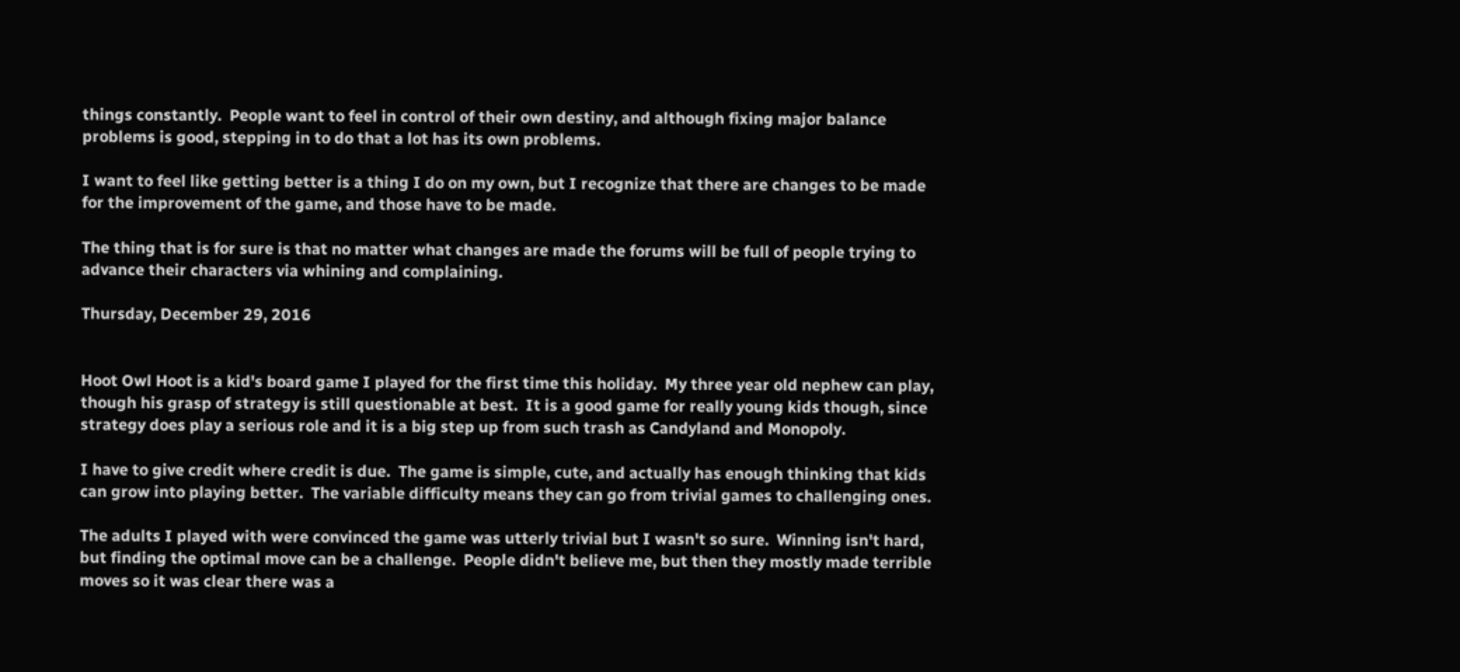things constantly.  People want to feel in control of their own destiny, and although fixing major balance problems is good, stepping in to do that a lot has its own problems.

I want to feel like getting better is a thing I do on my own, but I recognize that there are changes to be made for the improvement of the game, and those have to be made.

The thing that is for sure is that no matter what changes are made the forums will be full of people trying to advance their characters via whining and complaining.

Thursday, December 29, 2016


Hoot Owl Hoot is a kid's board game I played for the first time this holiday.  My three year old nephew can play, though his grasp of strategy is still questionable at best.  It is a good game for really young kids though, since strategy does play a serious role and it is a big step up from such trash as Candyland and Monopoly.

I have to give credit where credit is due.  The game is simple, cute, and actually has enough thinking that kids can grow into playing better.  The variable difficulty means they can go from trivial games to challenging ones.

The adults I played with were convinced the game was utterly trivial but I wasn't so sure.  Winning isn't hard, but finding the optimal move can be a challenge.  People didn't believe me, but then they mostly made terrible moves so it was clear there was a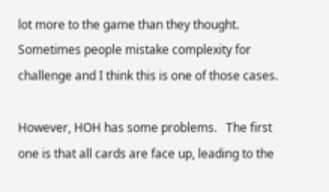lot more to the game than they thought.  Sometimes people mistake complexity for challenge and I think this is one of those cases.

However, HOH has some problems.   The first one is that all cards are face up, leading to the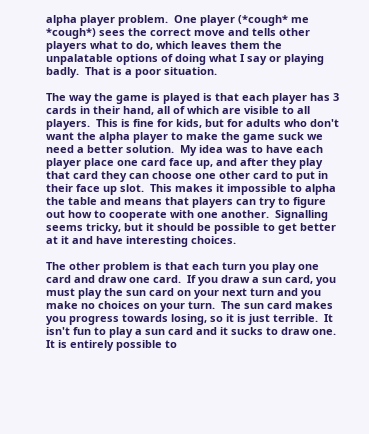alpha player problem.  One player (*cough* me *cough*) sees the correct move and tells other players what to do, which leaves them the unpalatable options of doing what I say or playing badly.  That is a poor situation.

The way the game is played is that each player has 3 cards in their hand, all of which are visible to all players.  This is fine for kids, but for adults who don't want the alpha player to make the game suck we need a better solution.  My idea was to have each player place one card face up, and after they play that card they can choose one other card to put in their face up slot.  This makes it impossible to alpha the table and means that players can try to figure out how to cooperate with one another.  Signalling seems tricky, but it should be possible to get better at it and have interesting choices.

The other problem is that each turn you play one card and draw one card.  If you draw a sun card, you must play the sun card on your next turn and you make no choices on your turn.  The sun card makes you progress towards losing, so it is just terrible.  It isn't fun to play a sun card and it sucks to draw one.  It is entirely possible to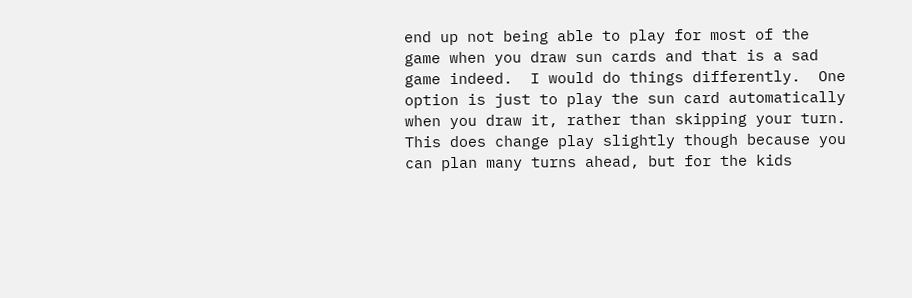end up not being able to play for most of the game when you draw sun cards and that is a sad game indeed.  I would do things differently.  One option is just to play the sun card automatically when you draw it, rather than skipping your turn.  This does change play slightly though because you can plan many turns ahead, but for the kids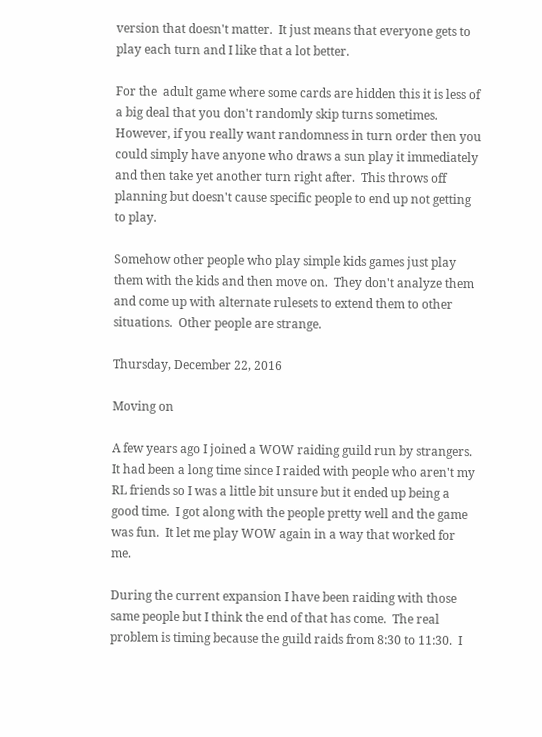version that doesn't matter.  It just means that everyone gets to play each turn and I like that a lot better.

For the  adult game where some cards are hidden this it is less of a big deal that you don't randomly skip turns sometimes.  However, if you really want randomness in turn order then you could simply have anyone who draws a sun play it immediately and then take yet another turn right after.  This throws off planning but doesn't cause specific people to end up not getting to play.

Somehow other people who play simple kids games just play them with the kids and then move on.  They don't analyze them and come up with alternate rulesets to extend them to other situations.  Other people are strange.

Thursday, December 22, 2016

Moving on

A few years ago I joined a WOW raiding guild run by strangers.  It had been a long time since I raided with people who aren't my RL friends so I was a little bit unsure but it ended up being a good time.  I got along with the people pretty well and the game was fun.  It let me play WOW again in a way that worked for me.

During the current expansion I have been raiding with those same people but I think the end of that has come.  The real problem is timing because the guild raids from 8:30 to 11:30.  I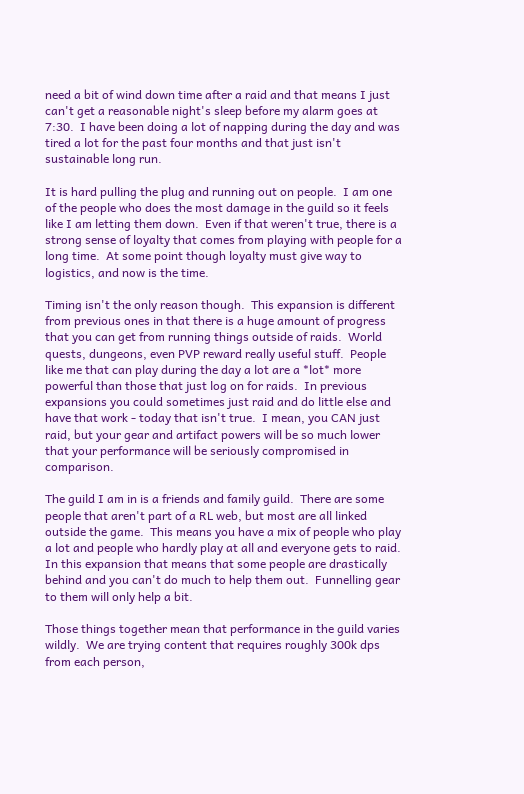need a bit of wind down time after a raid and that means I just can't get a reasonable night's sleep before my alarm goes at 7:30.  I have been doing a lot of napping during the day and was tired a lot for the past four months and that just isn't sustainable long run.

It is hard pulling the plug and running out on people.  I am one of the people who does the most damage in the guild so it feels like I am letting them down.  Even if that weren't true, there is a strong sense of loyalty that comes from playing with people for a long time.  At some point though loyalty must give way to logistics, and now is the time.

Timing isn't the only reason though.  This expansion is different from previous ones in that there is a huge amount of progress that you can get from running things outside of raids.  World quests, dungeons, even PVP reward really useful stuff.  People like me that can play during the day a lot are a *lot* more powerful than those that just log on for raids.  In previous expansions you could sometimes just raid and do little else and have that work - today that isn't true.  I mean, you CAN just raid, but your gear and artifact powers will be so much lower that your performance will be seriously compromised in comparison.

The guild I am in is a friends and family guild.  There are some people that aren't part of a RL web, but most are all linked outside the game.  This means you have a mix of people who play a lot and people who hardly play at all and everyone gets to raid.  In this expansion that means that some people are drastically behind and you can't do much to help them out.  Funnelling gear to them will only help a bit.

Those things together mean that performance in the guild varies wildly.  We are trying content that requires roughly 300k dps from each person,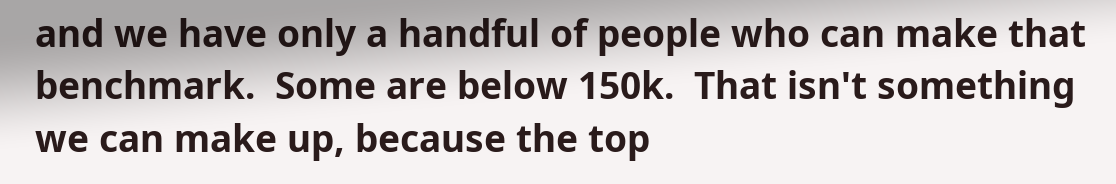and we have only a handful of people who can make that benchmark.  Some are below 150k.  That isn't something we can make up, because the top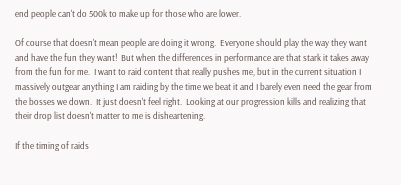end people can't do 500k to make up for those who are lower.

Of course that doesn't mean people are doing it wrong.  Everyone should play the way they want and have the fun they want!  But when the differences in performance are that stark it takes away from the fun for me.  I want to raid content that really pushes me, but in the current situation I massively outgear anything I am raiding by the time we beat it and I barely even need the gear from the bosses we down.  It just doesn't feel right.  Looking at our progression kills and realizing that their drop list doesn't matter to me is disheartening.

If the timing of raids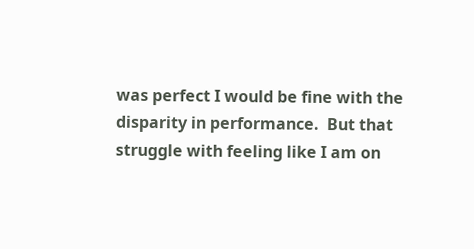was perfect I would be fine with the disparity in performance.  But that struggle with feeling like I am on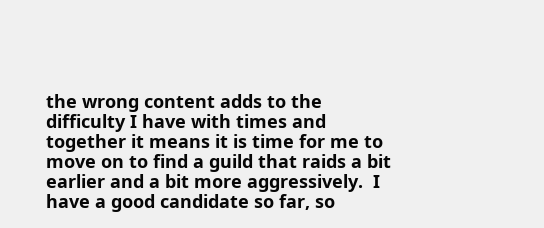the wrong content adds to the difficulty I have with times and together it means it is time for me to move on to find a guild that raids a bit earlier and a bit more aggressively.  I have a good candidate so far, so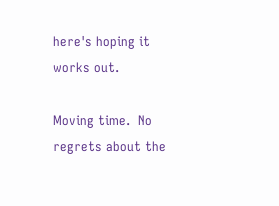here's hoping it works out.

Moving time.  No regrets about the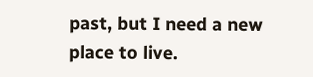past, but I need a new place to live.